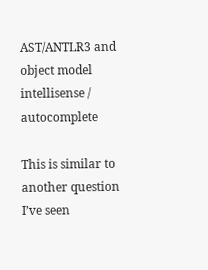AST/ANTLR3 and object model intellisense / autocomplete

This is similar to another question I’ve seen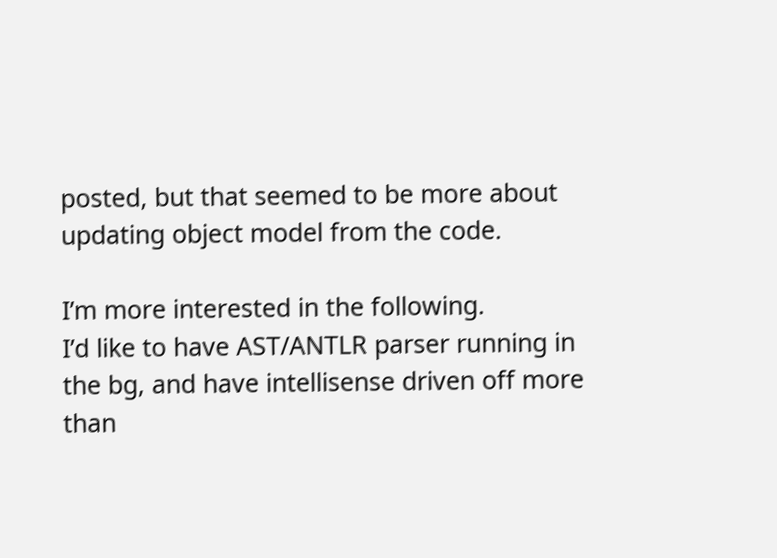posted, but that seemed to be more about updating object model from the code.

I’m more interested in the following.
I’d like to have AST/ANTLR parser running in the bg, and have intellisense driven off more than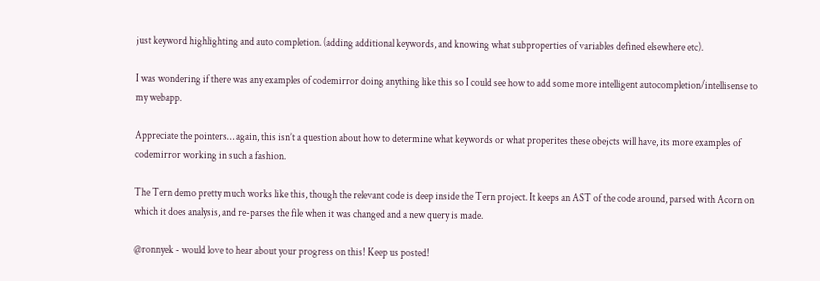just keyword highlighting and auto completion. (adding additional keywords, and knowing what subproperties of variables defined elsewhere etc).

I was wondering if there was any examples of codemirror doing anything like this so I could see how to add some more intelligent autocompletion/intellisense to my webapp.

Appreciate the pointers… again, this isn’t a question about how to determine what keywords or what properites these obejcts will have, its more examples of codemirror working in such a fashion.

The Tern demo pretty much works like this, though the relevant code is deep inside the Tern project. It keeps an AST of the code around, parsed with Acorn on which it does analysis, and re-parses the file when it was changed and a new query is made.

@ronnyek - would love to hear about your progress on this! Keep us posted!